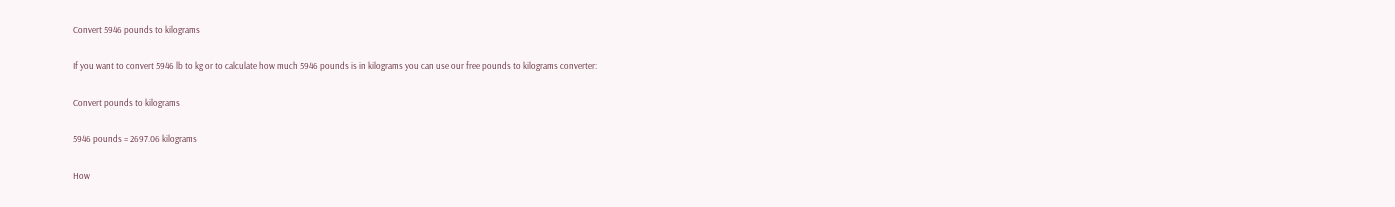Convert 5946 pounds to kilograms

If you want to convert 5946 lb to kg or to calculate how much 5946 pounds is in kilograms you can use our free pounds to kilograms converter:

Convert pounds to kilograms

5946 pounds = 2697.06 kilograms

How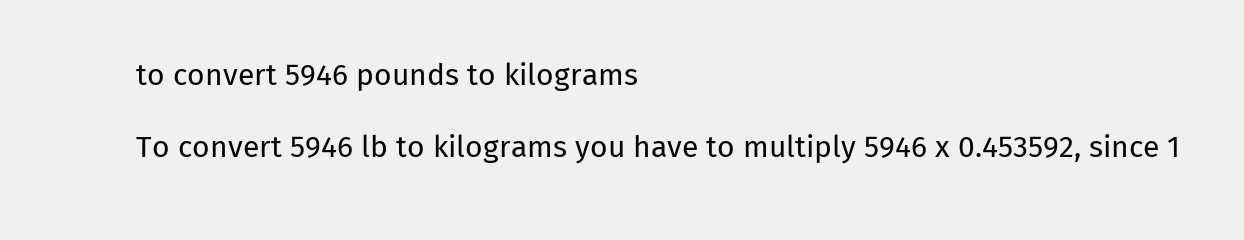to convert 5946 pounds to kilograms

To convert 5946 lb to kilograms you have to multiply 5946 x 0.453592, since 1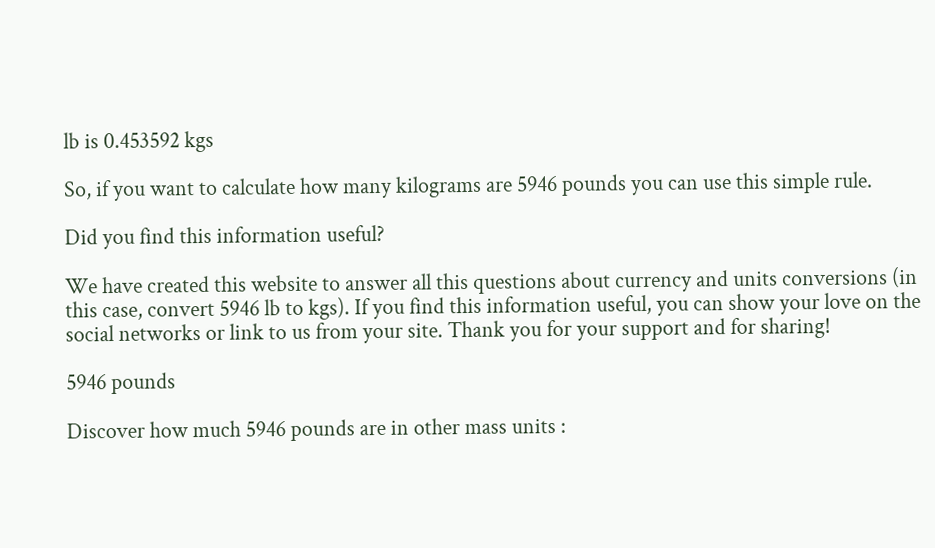lb is 0.453592 kgs

So, if you want to calculate how many kilograms are 5946 pounds you can use this simple rule.

Did you find this information useful?

We have created this website to answer all this questions about currency and units conversions (in this case, convert 5946 lb to kgs). If you find this information useful, you can show your love on the social networks or link to us from your site. Thank you for your support and for sharing!

5946 pounds

Discover how much 5946 pounds are in other mass units :